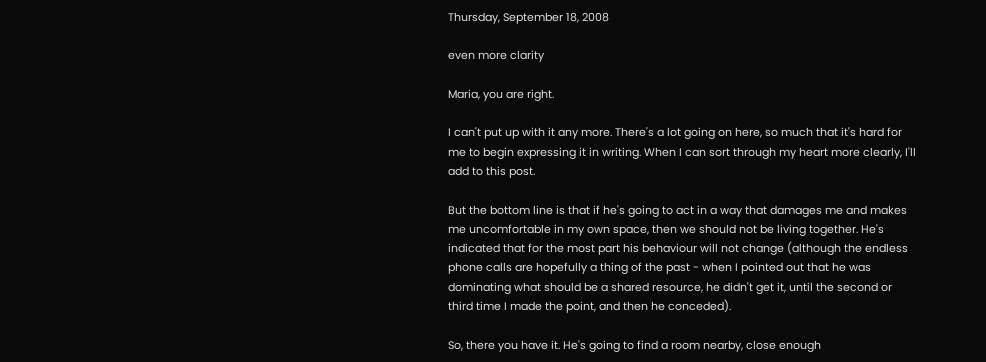Thursday, September 18, 2008

even more clarity

Maria, you are right.

I can't put up with it any more. There's a lot going on here, so much that it's hard for me to begin expressing it in writing. When I can sort through my heart more clearly, I'll add to this post.

But the bottom line is that if he's going to act in a way that damages me and makes me uncomfortable in my own space, then we should not be living together. He's indicated that for the most part his behaviour will not change (although the endless phone calls are hopefully a thing of the past - when I pointed out that he was dominating what should be a shared resource, he didn't get it, until the second or third time I made the point, and then he conceded).

So, there you have it. He's going to find a room nearby, close enough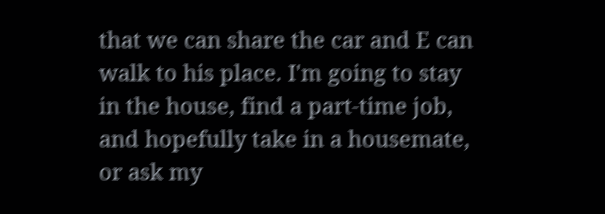that we can share the car and E can walk to his place. I'm going to stay in the house, find a part-time job, and hopefully take in a housemate, or ask my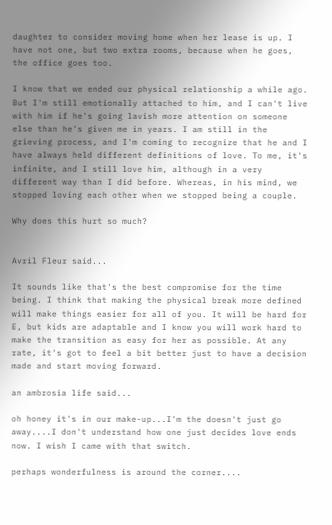daughter to consider moving home when her lease is up. I have not one, but two extra rooms, because when he goes, the office goes too.

I know that we ended our physical relationship a while ago. But I'm still emotionally attached to him, and I can't live with him if he's going lavish more attention on someone else than he's given me in years. I am still in the grieving process, and I'm coming to recognize that he and I have always held different definitions of love. To me, it's infinite, and I still love him, although in a very different way than I did before. Whereas, in his mind, we stopped loving each other when we stopped being a couple.

Why does this hurt so much?


Avril Fleur said...

It sounds like that's the best compromise for the time being. I think that making the physical break more defined will make things easier for all of you. It will be hard for E, but kids are adaptable and I know you will work hard to make the transition as easy for her as possible. At any rate, it's got to feel a bit better just to have a decision made and start moving forward.

an ambrosia life said...

oh honey it's in our make-up...I'm the doesn't just go away....I don't understand how one just decides love ends now. I wish I came with that switch.

perhaps wonderfulness is around the corner....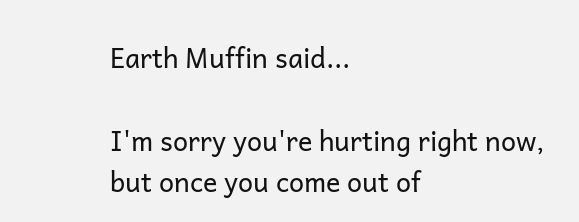Earth Muffin said...

I'm sorry you're hurting right now, but once you come out of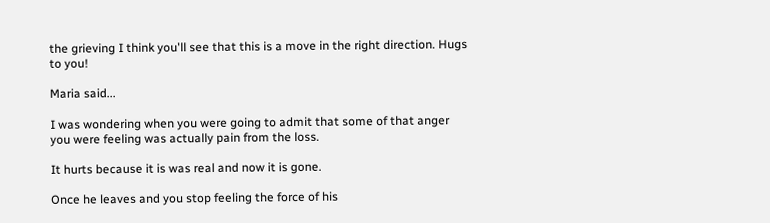the grieving I think you'll see that this is a move in the right direction. Hugs to you!

Maria said...

I was wondering when you were going to admit that some of that anger you were feeling was actually pain from the loss.

It hurts because it is was real and now it is gone.

Once he leaves and you stop feeling the force of his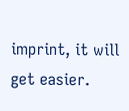imprint, it will get easier.